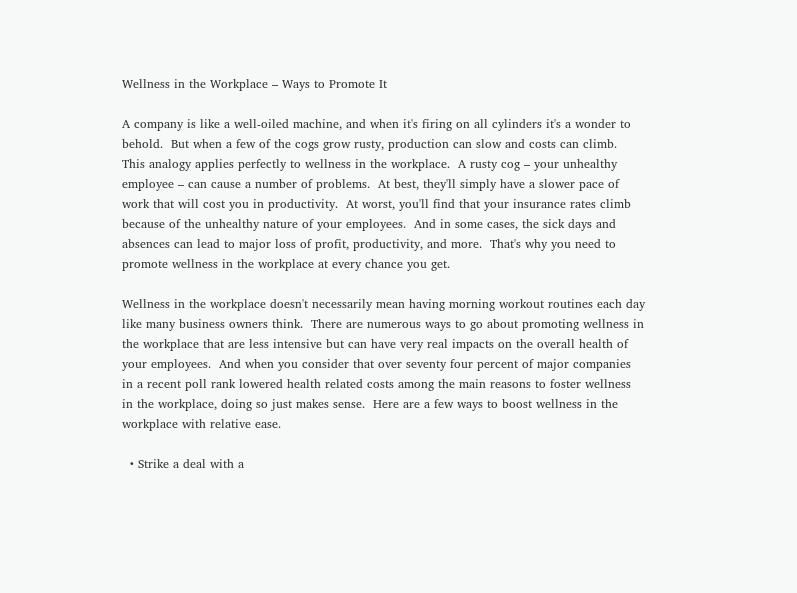Wellness in the Workplace – Ways to Promote It

A company is like a well-oiled machine, and when it's firing on all cylinders it's a wonder to behold.  But when a few of the cogs grow rusty, production can slow and costs can climb.  This analogy applies perfectly to wellness in the workplace.  A rusty cog – your unhealthy employee – can cause a number of problems.  At best, they'll simply have a slower pace of work that will cost you in productivity.  At worst, you'll find that your insurance rates climb because of the unhealthy nature of your employees.  And in some cases, the sick days and absences can lead to major loss of profit, productivity, and more.  That's why you need to promote wellness in the workplace at every chance you get.

Wellness in the workplace doesn't necessarily mean having morning workout routines each day like many business owners think.  There are numerous ways to go about promoting wellness in the workplace that are less intensive but can have very real impacts on the overall health of your employees.  And when you consider that over seventy four percent of major companies in a recent poll rank lowered health related costs among the main reasons to foster wellness in the workplace, doing so just makes sense.  Here are a few ways to boost wellness in the workplace with relative ease.

  • Strike a deal with a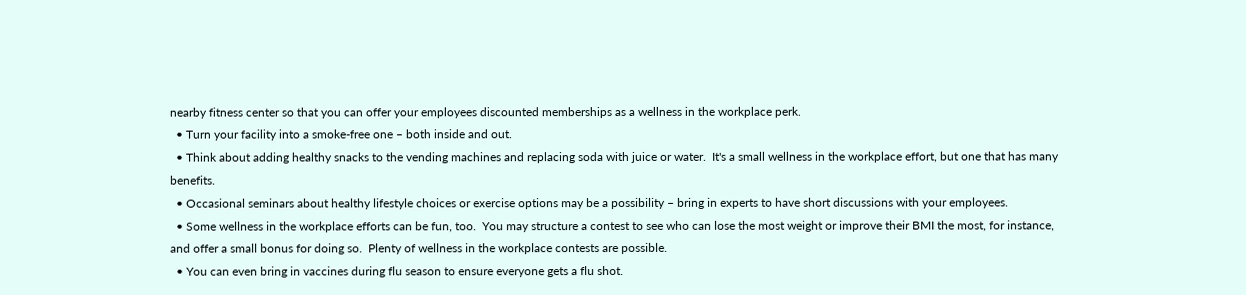nearby fitness center so that you can offer your employees discounted memberships as a wellness in the workplace perk.
  • Turn your facility into a smoke-free one – both inside and out.
  • Think about adding healthy snacks to the vending machines and replacing soda with juice or water.  It's a small wellness in the workplace effort, but one that has many benefits.
  • Occasional seminars about healthy lifestyle choices or exercise options may be a possibility – bring in experts to have short discussions with your employees.
  • Some wellness in the workplace efforts can be fun, too.  You may structure a contest to see who can lose the most weight or improve their BMI the most, for instance, and offer a small bonus for doing so.  Plenty of wellness in the workplace contests are possible.
  • You can even bring in vaccines during flu season to ensure everyone gets a flu shot.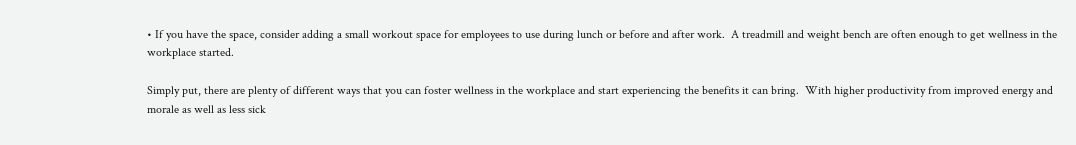• If you have the space, consider adding a small workout space for employees to use during lunch or before and after work.  A treadmill and weight bench are often enough to get wellness in the workplace started.

Simply put, there are plenty of different ways that you can foster wellness in the workplace and start experiencing the benefits it can bring.  With higher productivity from improved energy and morale as well as less sick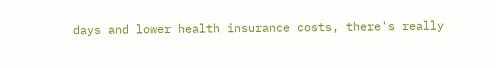days and lower health insurance costs, there's really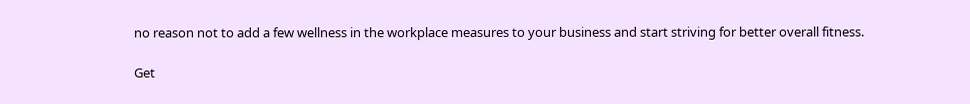no reason not to add a few wellness in the workplace measures to your business and start striving for better overall fitness.

Get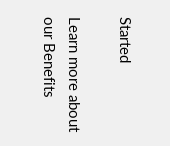Started

Learn more about our Benefits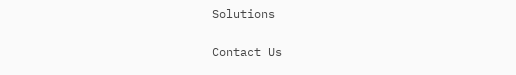Solutions

Contact Us